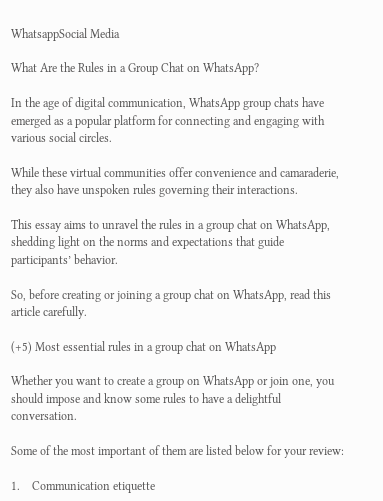WhatsappSocial Media

What Are the Rules in a Group Chat on WhatsApp?

In the age of digital communication, WhatsApp group chats have emerged as a popular platform for connecting and engaging with various social circles.

While these virtual communities offer convenience and camaraderie, they also have unspoken rules governing their interactions.

This essay aims to unravel the rules in a group chat on WhatsApp, shedding light on the norms and expectations that guide participants’ behavior.

So, before creating or joining a group chat on WhatsApp, read this article carefully.

(+5) Most essential rules in a group chat on WhatsApp

Whether you want to create a group on WhatsApp or join one, you should impose and know some rules to have a delightful conversation.

Some of the most important of them are listed below for your review:

1.    Communication etiquette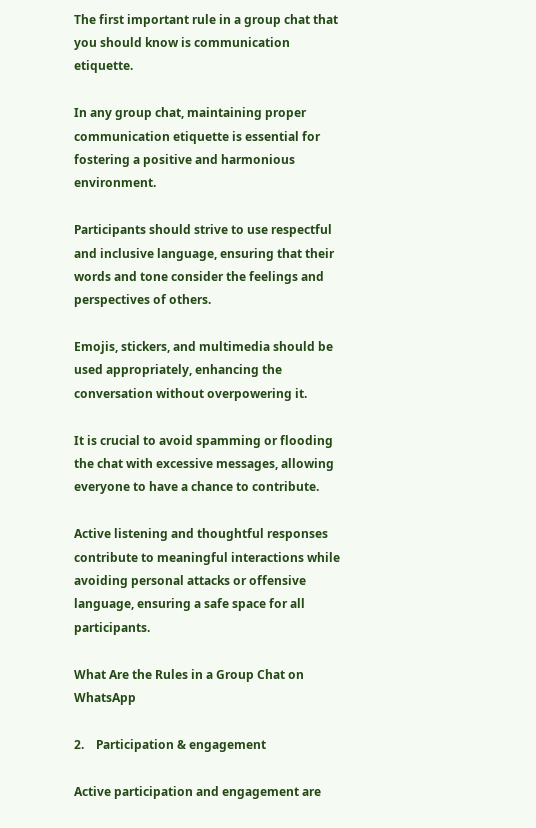The first important rule in a group chat that you should know is communication etiquette.

In any group chat, maintaining proper communication etiquette is essential for fostering a positive and harmonious environment.

Participants should strive to use respectful and inclusive language, ensuring that their words and tone consider the feelings and perspectives of others.

Emojis, stickers, and multimedia should be used appropriately, enhancing the conversation without overpowering it.

It is crucial to avoid spamming or flooding the chat with excessive messages, allowing everyone to have a chance to contribute.

Active listening and thoughtful responses contribute to meaningful interactions while avoiding personal attacks or offensive language, ensuring a safe space for all participants.

What Are the Rules in a Group Chat on WhatsApp

2.    Participation & engagement

Active participation and engagement are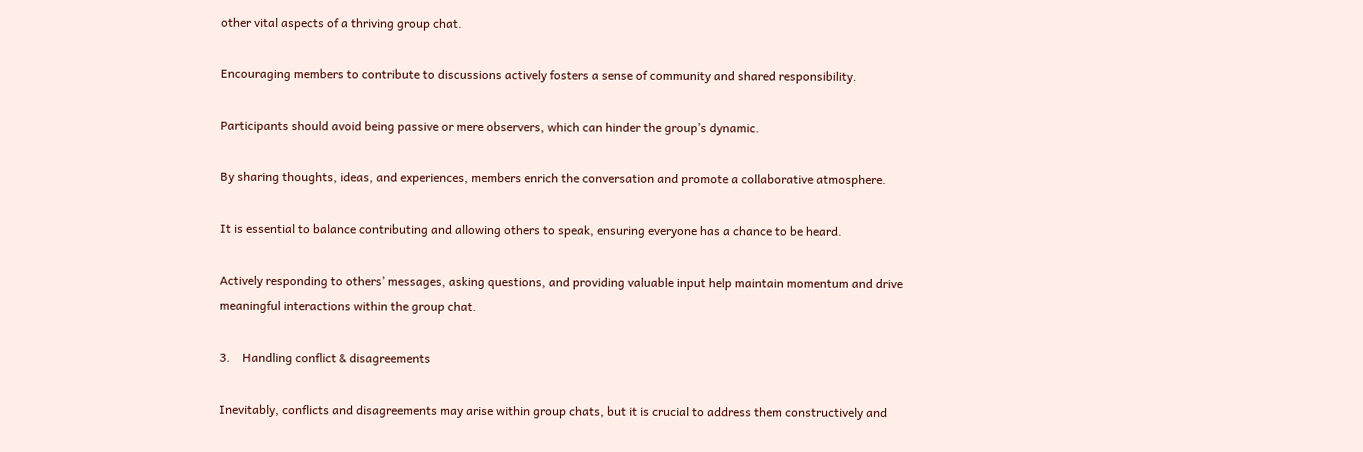other vital aspects of a thriving group chat.

Encouraging members to contribute to discussions actively fosters a sense of community and shared responsibility.

Participants should avoid being passive or mere observers, which can hinder the group’s dynamic.

By sharing thoughts, ideas, and experiences, members enrich the conversation and promote a collaborative atmosphere.

It is essential to balance contributing and allowing others to speak, ensuring everyone has a chance to be heard.

Actively responding to others’ messages, asking questions, and providing valuable input help maintain momentum and drive meaningful interactions within the group chat.

3.    Handling conflict & disagreements

Inevitably, conflicts and disagreements may arise within group chats, but it is crucial to address them constructively and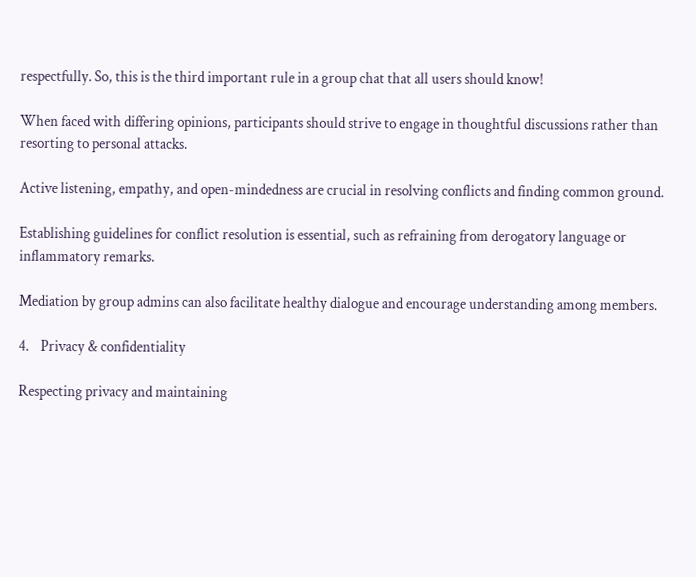respectfully. So, this is the third important rule in a group chat that all users should know!

When faced with differing opinions, participants should strive to engage in thoughtful discussions rather than resorting to personal attacks.

Active listening, empathy, and open-mindedness are crucial in resolving conflicts and finding common ground.

Establishing guidelines for conflict resolution is essential, such as refraining from derogatory language or inflammatory remarks.

Mediation by group admins can also facilitate healthy dialogue and encourage understanding among members.

4.    Privacy & confidentiality

Respecting privacy and maintaining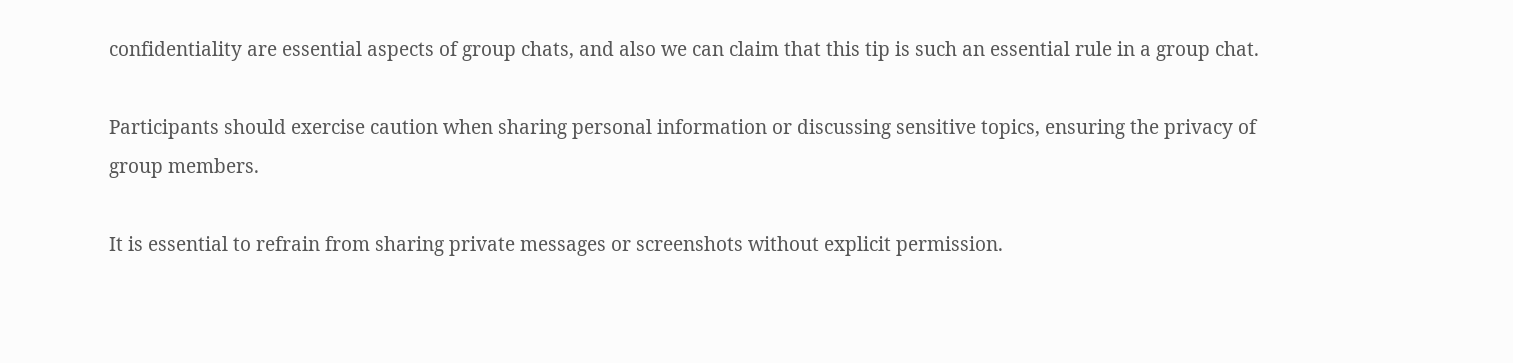confidentiality are essential aspects of group chats, and also we can claim that this tip is such an essential rule in a group chat.

Participants should exercise caution when sharing personal information or discussing sensitive topics, ensuring the privacy of group members.

It is essential to refrain from sharing private messages or screenshots without explicit permission.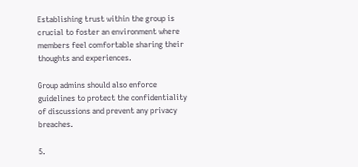Establishing trust within the group is crucial to foster an environment where members feel comfortable sharing their thoughts and experiences.

Group admins should also enforce guidelines to protect the confidentiality of discussions and prevent any privacy breaches.

5.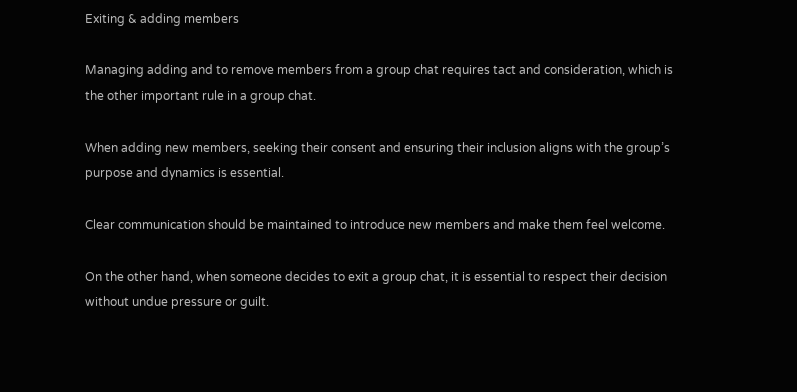Exiting & adding members

Managing adding and to remove members from a group chat requires tact and consideration, which is the other important rule in a group chat.

When adding new members, seeking their consent and ensuring their inclusion aligns with the group’s purpose and dynamics is essential.

Clear communication should be maintained to introduce new members and make them feel welcome.

On the other hand, when someone decides to exit a group chat, it is essential to respect their decision without undue pressure or guilt.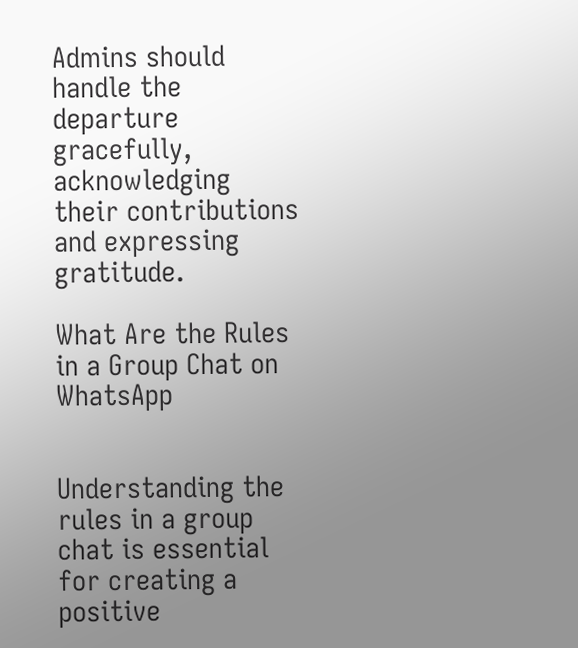Admins should handle the departure gracefully, acknowledging their contributions and expressing gratitude.

What Are the Rules in a Group Chat on WhatsApp


Understanding the rules in a group chat is essential for creating a positive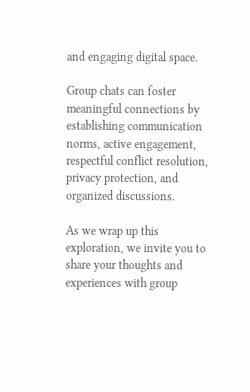and engaging digital space.

Group chats can foster meaningful connections by establishing communication norms, active engagement, respectful conflict resolution, privacy protection, and organized discussions.

As we wrap up this exploration, we invite you to share your thoughts and experiences with group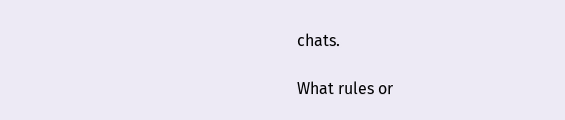chats.

What rules or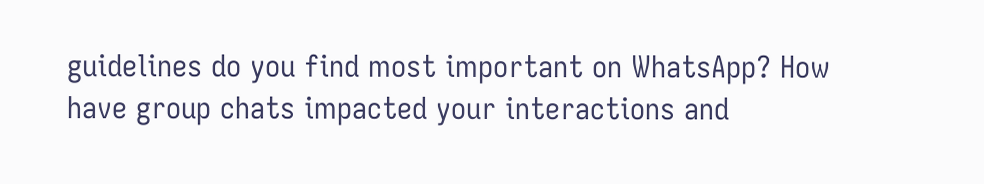guidelines do you find most important on WhatsApp? How have group chats impacted your interactions and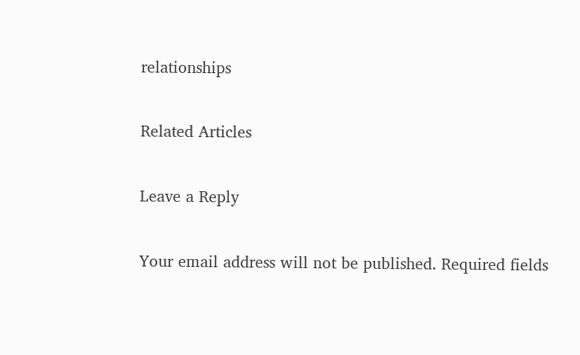relationships

Related Articles

Leave a Reply

Your email address will not be published. Required fields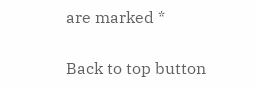are marked *

Back to top button